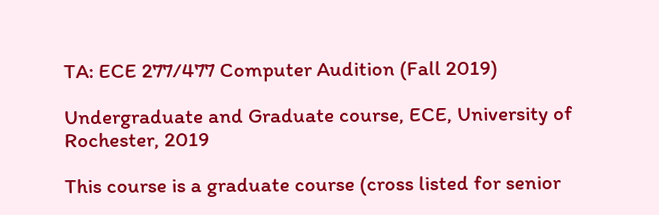TA: ECE 277/477 Computer Audition (Fall 2019)

Undergraduate and Graduate course, ECE, University of Rochester, 2019

This course is a graduate course (cross listed for senior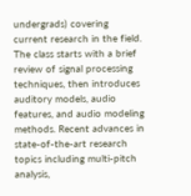undergrads) covering current research in the field. The class starts with a brief review of signal processing techniques, then introduces auditory models, audio features, and audio modeling methods. Recent advances in state-of-the-art research topics including multi-pitch analysis,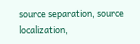source separation, source localization,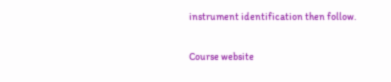instrument identification then follow.

Course website